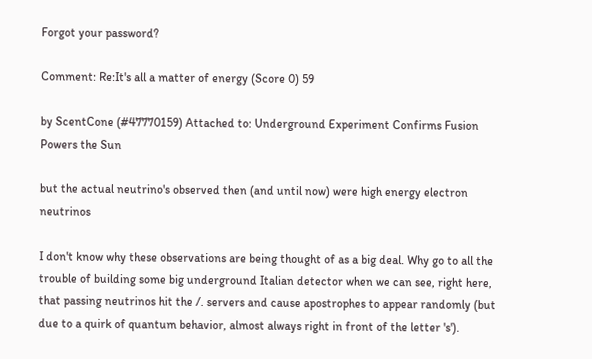Forgot your password?

Comment: Re:It's all a matter of energy (Score 0) 59

by ScentCone (#47770159) Attached to: Underground Experiment Confirms Fusion Powers the Sun

but the actual neutrino's observed then (and until now) were high energy electron neutrinos

I don't know why these observations are being thought of as a big deal. Why go to all the trouble of building some big underground Italian detector when we can see, right here, that passing neutrinos hit the /. servers and cause apostrophes to appear randomly (but due to a quirk of quantum behavior, almost always right in front of the letter 's').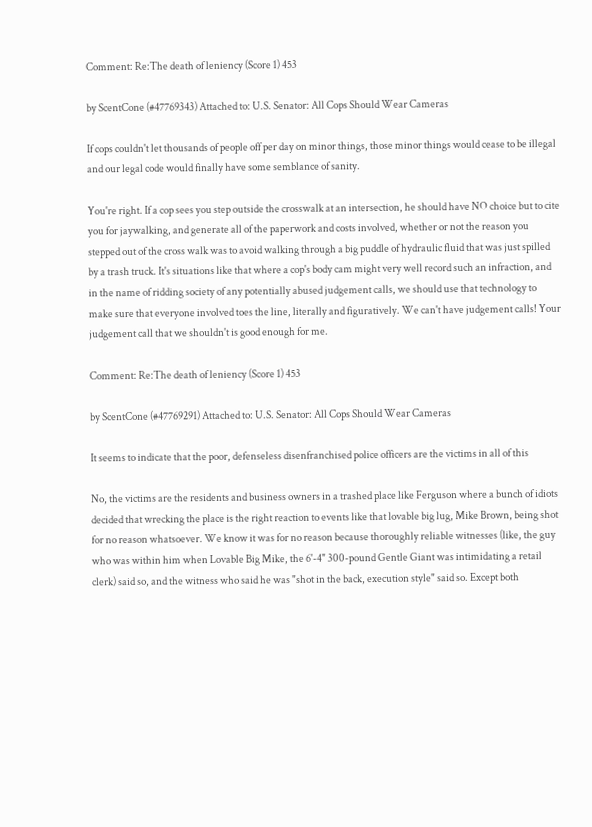Comment: Re:The death of leniency (Score 1) 453

by ScentCone (#47769343) Attached to: U.S. Senator: All Cops Should Wear Cameras

If cops couldn't let thousands of people off per day on minor things, those minor things would cease to be illegal and our legal code would finally have some semblance of sanity.

You're right. If a cop sees you step outside the crosswalk at an intersection, he should have NO choice but to cite you for jaywalking, and generate all of the paperwork and costs involved, whether or not the reason you stepped out of the cross walk was to avoid walking through a big puddle of hydraulic fluid that was just spilled by a trash truck. It's situations like that where a cop's body cam might very well record such an infraction, and in the name of ridding society of any potentially abused judgement calls, we should use that technology to make sure that everyone involved toes the line, literally and figuratively. We can't have judgement calls! Your judgement call that we shouldn't is good enough for me.

Comment: Re:The death of leniency (Score 1) 453

by ScentCone (#47769291) Attached to: U.S. Senator: All Cops Should Wear Cameras

It seems to indicate that the poor, defenseless disenfranchised police officers are the victims in all of this

No, the victims are the residents and business owners in a trashed place like Ferguson where a bunch of idiots decided that wrecking the place is the right reaction to events like that lovable big lug, Mike Brown, being shot for no reason whatsoever. We know it was for no reason because thoroughly reliable witnesses (like, the guy who was within him when Lovable Big Mike, the 6'-4" 300-pound Gentle Giant was intimidating a retail clerk) said so, and the witness who said he was "shot in the back, execution style" said so. Except both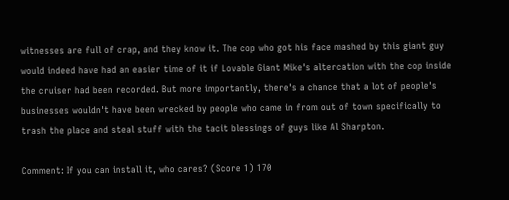witnesses are full of crap, and they know it. The cop who got his face mashed by this giant guy would indeed have had an easier time of it if Lovable Giant Mike's altercation with the cop inside the cruiser had been recorded. But more importantly, there's a chance that a lot of people's businesses wouldn't have been wrecked by people who came in from out of town specifically to trash the place and steal stuff with the tacit blessings of guys like Al Sharpton.

Comment: If you can install it, who cares? (Score 1) 170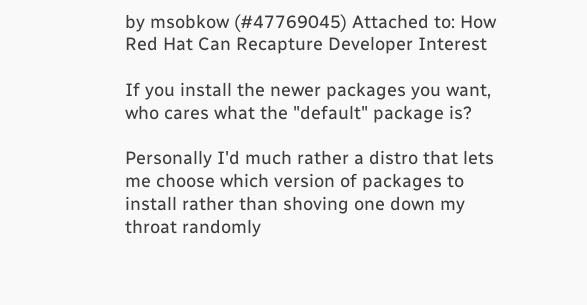by msobkow (#47769045) Attached to: How Red Hat Can Recapture Developer Interest

If you install the newer packages you want, who cares what the "default" package is?

Personally I'd much rather a distro that lets me choose which version of packages to install rather than shoving one down my throat randomly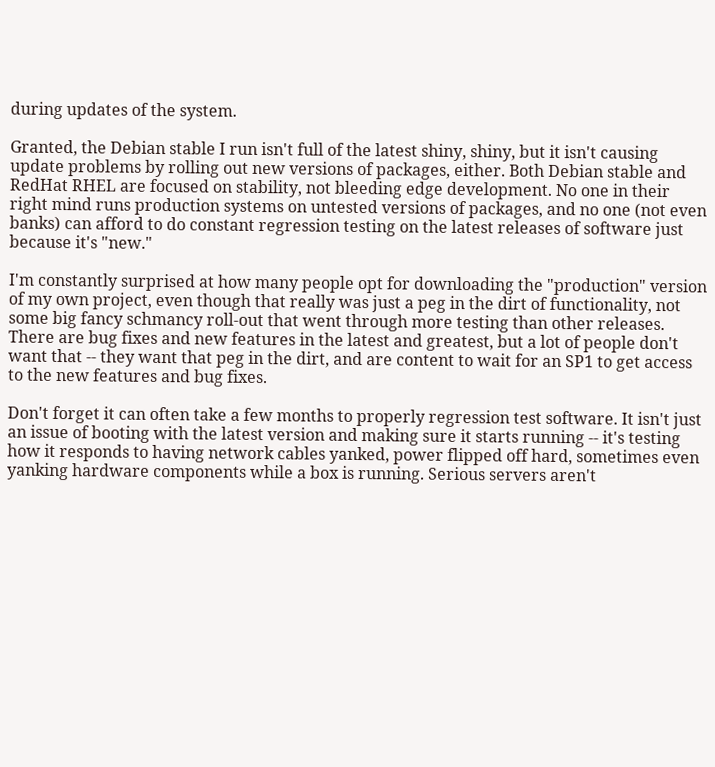during updates of the system.

Granted, the Debian stable I run isn't full of the latest shiny, shiny, but it isn't causing update problems by rolling out new versions of packages, either. Both Debian stable and RedHat RHEL are focused on stability, not bleeding edge development. No one in their right mind runs production systems on untested versions of packages, and no one (not even banks) can afford to do constant regression testing on the latest releases of software just because it's "new."

I'm constantly surprised at how many people opt for downloading the "production" version of my own project, even though that really was just a peg in the dirt of functionality, not some big fancy schmancy roll-out that went through more testing than other releases. There are bug fixes and new features in the latest and greatest, but a lot of people don't want that -- they want that peg in the dirt, and are content to wait for an SP1 to get access to the new features and bug fixes.

Don't forget it can often take a few months to properly regression test software. It isn't just an issue of booting with the latest version and making sure it starts running -- it's testing how it responds to having network cables yanked, power flipped off hard, sometimes even yanking hardware components while a box is running. Serious servers aren't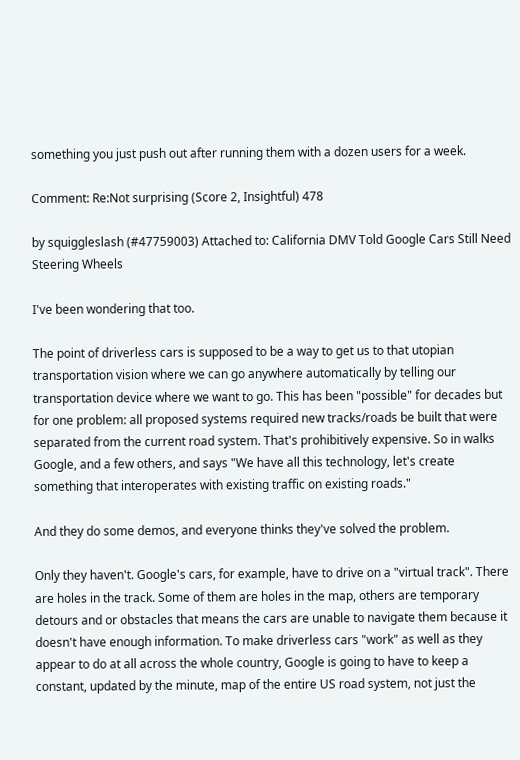something you just push out after running them with a dozen users for a week.

Comment: Re:Not surprising (Score 2, Insightful) 478

by squiggleslash (#47759003) Attached to: California DMV Told Google Cars Still Need Steering Wheels

I've been wondering that too.

The point of driverless cars is supposed to be a way to get us to that utopian transportation vision where we can go anywhere automatically by telling our transportation device where we want to go. This has been "possible" for decades but for one problem: all proposed systems required new tracks/roads be built that were separated from the current road system. That's prohibitively expensive. So in walks Google, and a few others, and says "We have all this technology, let's create something that interoperates with existing traffic on existing roads."

And they do some demos, and everyone thinks they've solved the problem.

Only they haven't. Google's cars, for example, have to drive on a "virtual track". There are holes in the track. Some of them are holes in the map, others are temporary detours and or obstacles that means the cars are unable to navigate them because it doesn't have enough information. To make driverless cars "work" as well as they appear to do at all across the whole country, Google is going to have to keep a constant, updated by the minute, map of the entire US road system, not just the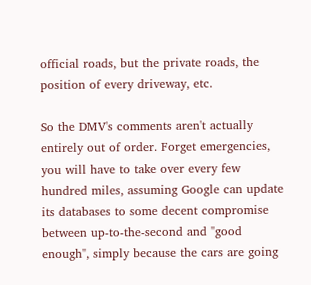official roads, but the private roads, the position of every driveway, etc.

So the DMV's comments aren't actually entirely out of order. Forget emergencies, you will have to take over every few hundred miles, assuming Google can update its databases to some decent compromise between up-to-the-second and "good enough", simply because the cars are going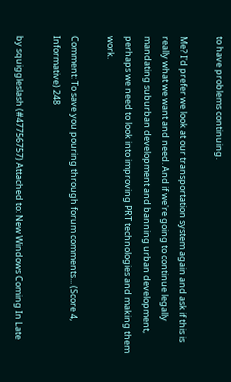to have problems continuing.

Me? I'd prefer we look at our transportation system again and ask if this is really what we want and need. And if we're going to continue legally mandating suburban development and banning urban development, perhaps we need to look into improving PRT technologies and making them work.

Comment: To save you pouring through forum comments... (Score 4, Informative) 248

by squiggleslash (#47756757) Attached to: New Windows Coming In Late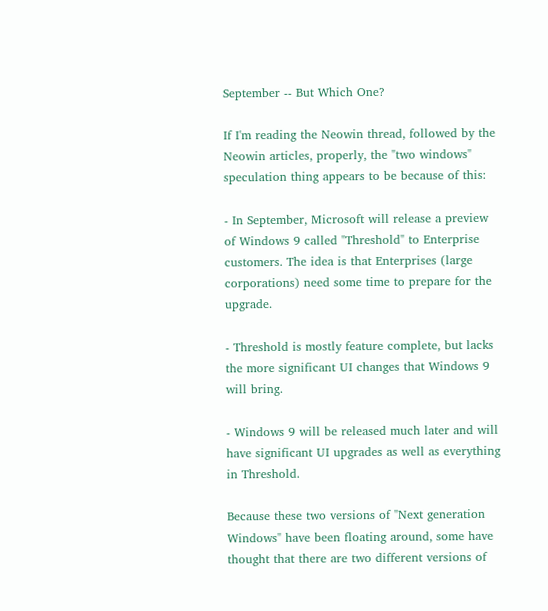September -- But Which One?

If I'm reading the Neowin thread, followed by the Neowin articles, properly, the "two windows" speculation thing appears to be because of this:

- In September, Microsoft will release a preview of Windows 9 called "Threshold" to Enterprise customers. The idea is that Enterprises (large corporations) need some time to prepare for the upgrade.

- Threshold is mostly feature complete, but lacks the more significant UI changes that Windows 9 will bring.

- Windows 9 will be released much later and will have significant UI upgrades as well as everything in Threshold.

Because these two versions of "Next generation Windows" have been floating around, some have thought that there are two different versions of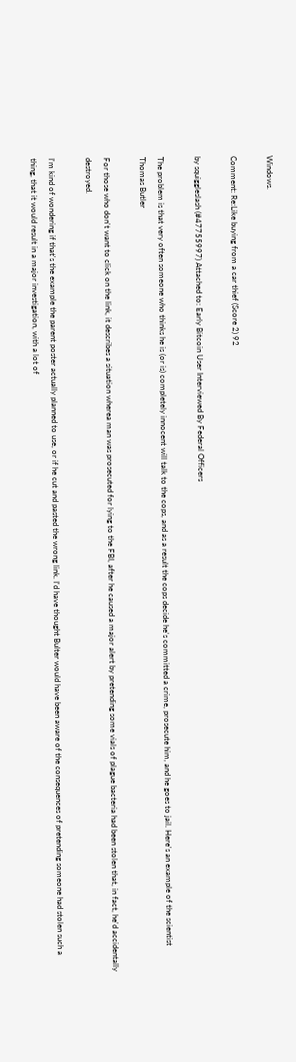Windows.

Comment: Re:Like buying from a car thief (Score 2) 92

by squiggleslash (#47755997) Attached to: Early Bitcoin User Interviewed By Federal Officers

The problem is that very often someone who thinks he is (or is) completely innocent will talk to the cops, and as a result the cops decide he's committed a crime, prosecute him, and he goes to jail. Here's an example of the scientist Thomas Butler

For those who don't want to click on the link, it describes a situation wherea man was prosecuted for lying to the FBI, after he caused a major alert by pretending some vials of plague bacteria had been stolen that, in fact, he'd accidentally destroyed.

I'm kind of wondering if that's the example the parent poster actually planned to use, or if he cut and pasted the wrong link. I'd have thought Bulter would have been aware of the consequences of pretending someone had stolen such a thing, that it would result in a major investigation, with a lot of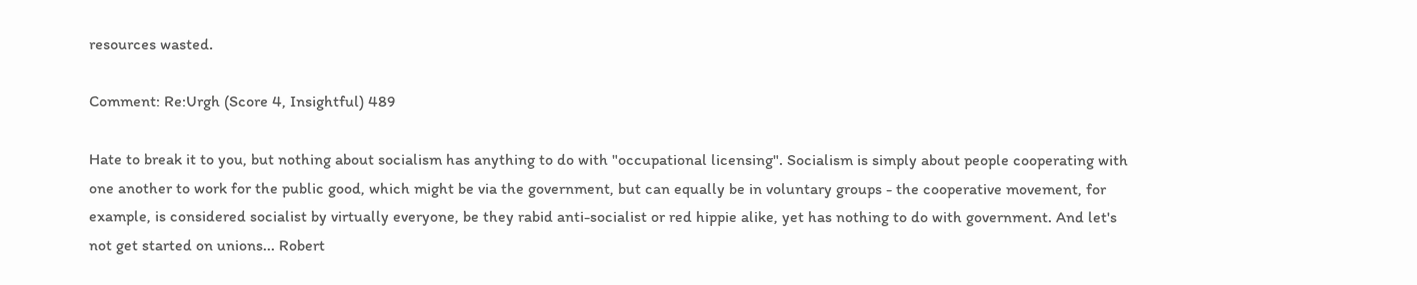resources wasted.

Comment: Re:Urgh (Score 4, Insightful) 489

Hate to break it to you, but nothing about socialism has anything to do with "occupational licensing". Socialism is simply about people cooperating with one another to work for the public good, which might be via the government, but can equally be in voluntary groups - the cooperative movement, for example, is considered socialist by virtually everyone, be they rabid anti-socialist or red hippie alike, yet has nothing to do with government. And let's not get started on unions... Robert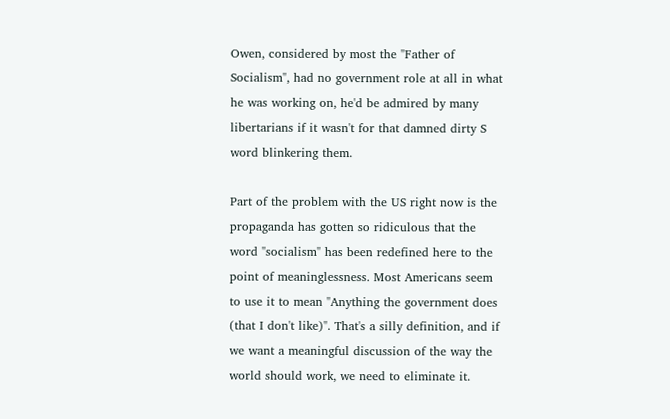Owen, considered by most the "Father of Socialism", had no government role at all in what he was working on, he'd be admired by many libertarians if it wasn't for that damned dirty S word blinkering them.

Part of the problem with the US right now is the propaganda has gotten so ridiculous that the word "socialism" has been redefined here to the point of meaninglessness. Most Americans seem to use it to mean "Anything the government does (that I don't like)". That's a silly definition, and if we want a meaningful discussion of the way the world should work, we need to eliminate it.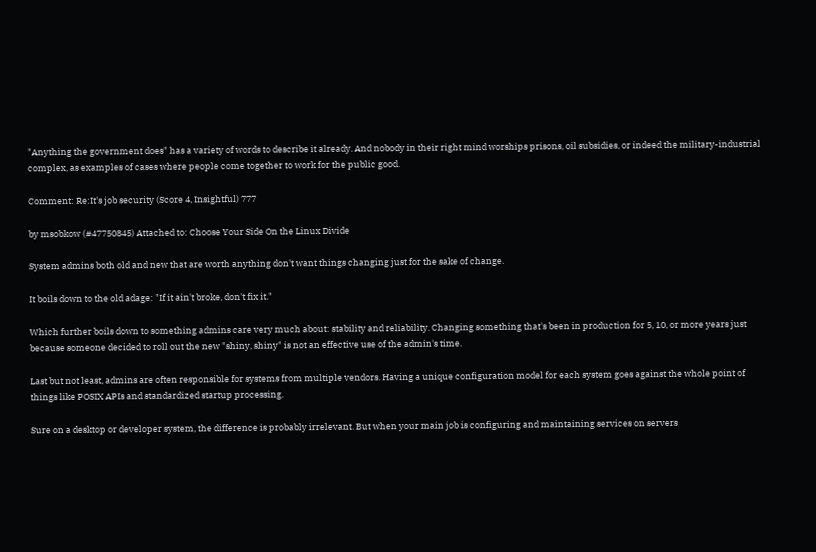"Anything the government does" has a variety of words to describe it already. And nobody in their right mind worships prisons, oil subsidies, or indeed the military-industrial complex, as examples of cases where people come together to work for the public good.

Comment: Re:It's job security (Score 4, Insightful) 777

by msobkow (#47750845) Attached to: Choose Your Side On the Linux Divide

System admins both old and new that are worth anything don't want things changing just for the sake of change.

It boils down to the old adage: "If it ain't broke, don't fix it."

Which further boils down to something admins care very much about: stability and reliability. Changing something that's been in production for 5, 10, or more years just because someone decided to roll out the new "shiny, shiny" is not an effective use of the admin's time.

Last but not least, admins are often responsible for systems from multiple vendors. Having a unique configuration model for each system goes against the whole point of things like POSIX APIs and standardized startup processing.

Sure on a desktop or developer system, the difference is probably irrelevant. But when your main job is configuring and maintaining services on servers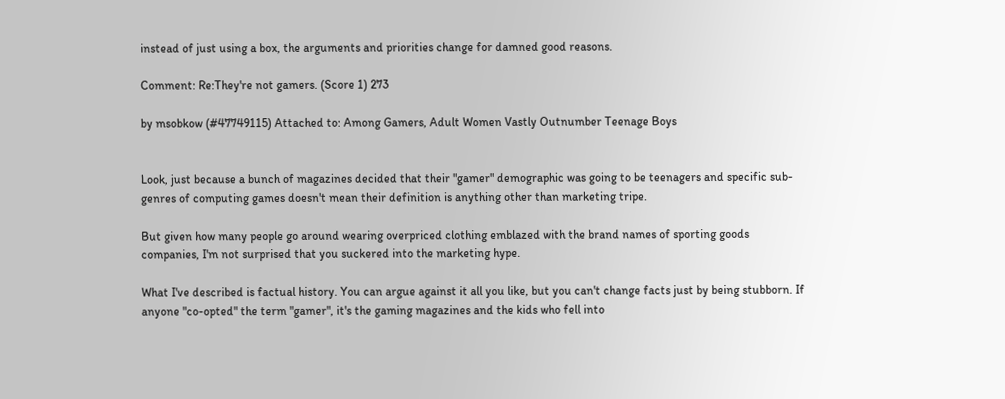instead of just using a box, the arguments and priorities change for damned good reasons.

Comment: Re:They're not gamers. (Score 1) 273

by msobkow (#47749115) Attached to: Among Gamers, Adult Women Vastly Outnumber Teenage Boys


Look, just because a bunch of magazines decided that their "gamer" demographic was going to be teenagers and specific sub-genres of computing games doesn't mean their definition is anything other than marketing tripe.

But given how many people go around wearing overpriced clothing emblazed with the brand names of sporting goods companies, I'm not surprised that you suckered into the marketing hype.

What I've described is factual history. You can argue against it all you like, but you can't change facts just by being stubborn. If anyone "co-opted" the term "gamer", it's the gaming magazines and the kids who fell into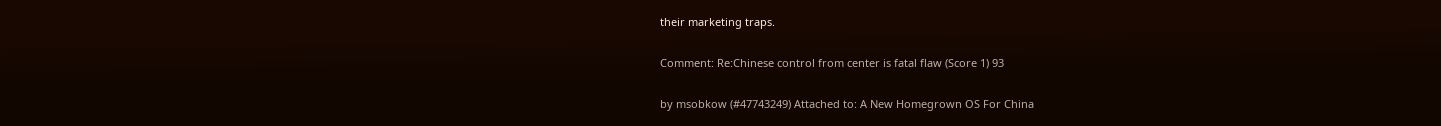their marketing traps.

Comment: Re:Chinese control from center is fatal flaw (Score 1) 93

by msobkow (#47743249) Attached to: A New Homegrown OS For China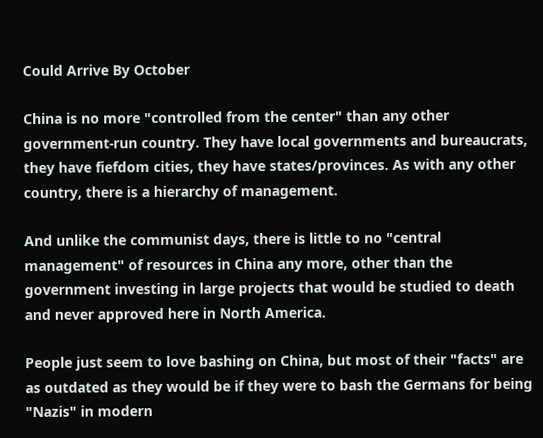Could Arrive By October

China is no more "controlled from the center" than any other government-run country. They have local governments and bureaucrats, they have fiefdom cities, they have states/provinces. As with any other country, there is a hierarchy of management.

And unlike the communist days, there is little to no "central management" of resources in China any more, other than the government investing in large projects that would be studied to death and never approved here in North America.

People just seem to love bashing on China, but most of their "facts" are as outdated as they would be if they were to bash the Germans for being "Nazis" in modern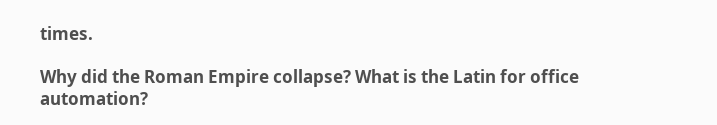times.

Why did the Roman Empire collapse? What is the Latin for office automation?